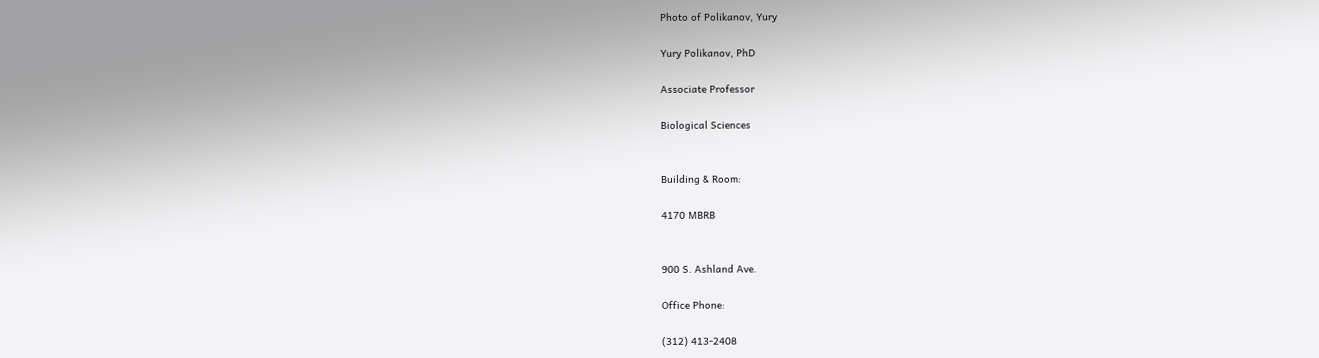Photo of Polikanov, Yury

Yury Polikanov, PhD

Associate Professor

Biological Sciences


Building & Room:

4170 MBRB


900 S. Ashland Ave.

Office Phone:

(312) 413-2408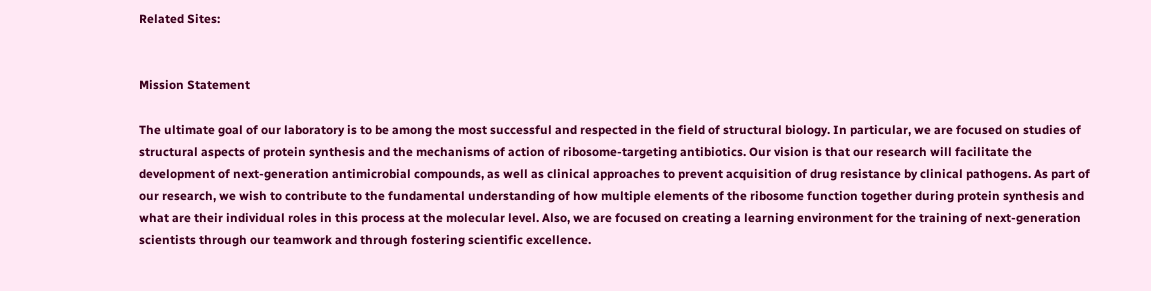Related Sites:


Mission Statement

The ultimate goal of our laboratory is to be among the most successful and respected in the field of structural biology. In particular, we are focused on studies of structural aspects of protein synthesis and the mechanisms of action of ribosome-targeting antibiotics. Our vision is that our research will facilitate the development of next-generation antimicrobial compounds, as well as clinical approaches to prevent acquisition of drug resistance by clinical pathogens. As part of our research, we wish to contribute to the fundamental understanding of how multiple elements of the ribosome function together during protein synthesis and what are their individual roles in this process at the molecular level. Also, we are focused on creating a learning environment for the training of next-generation scientists through our teamwork and through fostering scientific excellence.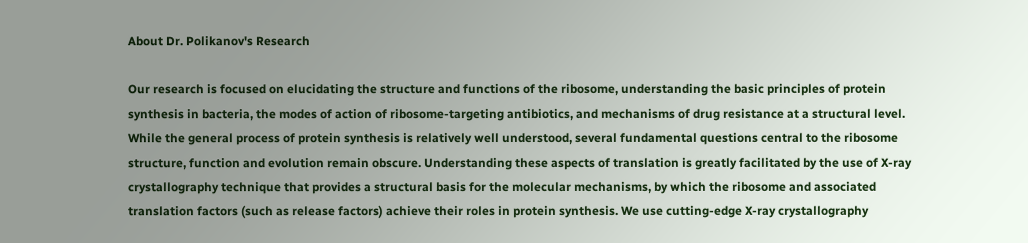About Dr. Polikanov's Research

Our research is focused on elucidating the structure and functions of the ribosome, understanding the basic principles of protein synthesis in bacteria, the modes of action of ribosome-targeting antibiotics, and mechanisms of drug resistance at a structural level. While the general process of protein synthesis is relatively well understood, several fundamental questions central to the ribosome structure, function and evolution remain obscure. Understanding these aspects of translation is greatly facilitated by the use of X-ray crystallography technique that provides a structural basis for the molecular mechanisms, by which the ribosome and associated translation factors (such as release factors) achieve their roles in protein synthesis. We use cutting-edge X-ray crystallography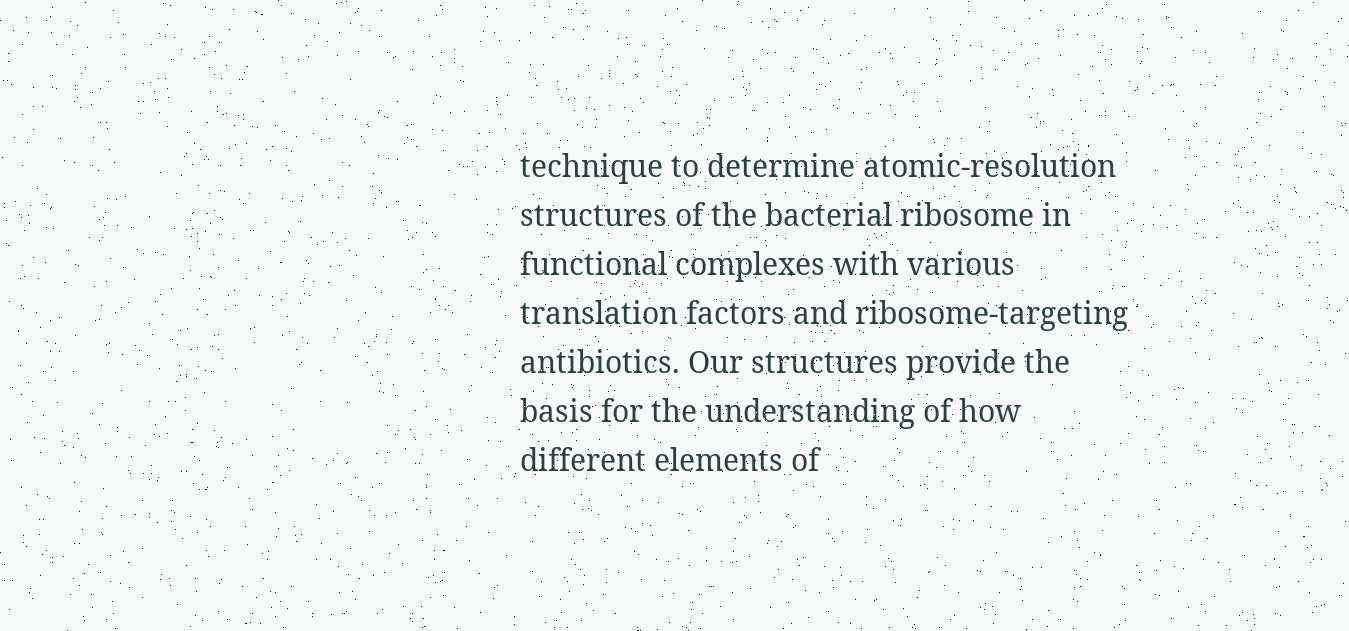technique to determine atomic-resolution structures of the bacterial ribosome in functional complexes with various translation factors and ribosome-targeting antibiotics. Our structures provide the basis for the understanding of how different elements of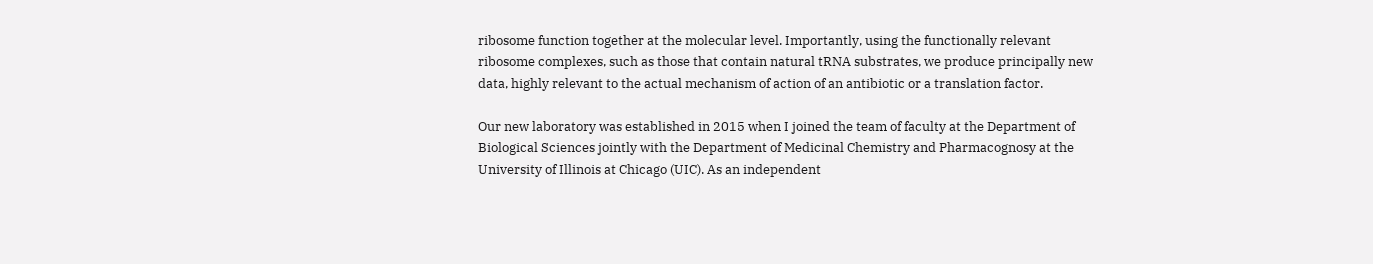ribosome function together at the molecular level. Importantly, using the functionally relevant ribosome complexes, such as those that contain natural tRNA substrates, we produce principally new data, highly relevant to the actual mechanism of action of an antibiotic or a translation factor.

Our new laboratory was established in 2015 when I joined the team of faculty at the Department of Biological Sciences jointly with the Department of Medicinal Chemistry and Pharmacognosy at the University of Illinois at Chicago (UIC). As an independent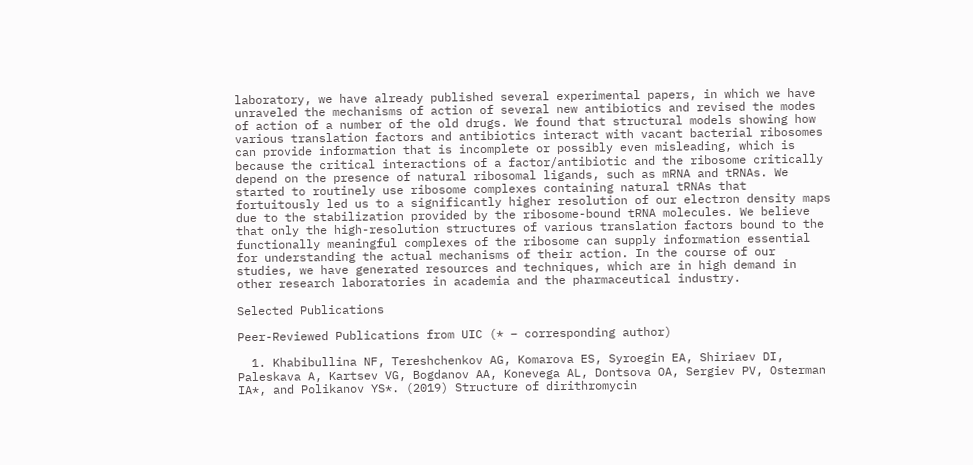laboratory, we have already published several experimental papers, in which we have unraveled the mechanisms of action of several new antibiotics and revised the modes of action of a number of the old drugs. We found that structural models showing how various translation factors and antibiotics interact with vacant bacterial ribosomes can provide information that is incomplete or possibly even misleading, which is because the critical interactions of a factor/antibiotic and the ribosome critically depend on the presence of natural ribosomal ligands, such as mRNA and tRNAs. We started to routinely use ribosome complexes containing natural tRNAs that fortuitously led us to a significantly higher resolution of our electron density maps due to the stabilization provided by the ribosome-bound tRNA molecules. We believe that only the high-resolution structures of various translation factors bound to the functionally meaningful complexes of the ribosome can supply information essential for understanding the actual mechanisms of their action. In the course of our studies, we have generated resources and techniques, which are in high demand in other research laboratories in academia and the pharmaceutical industry.

Selected Publications

Peer-Reviewed Publications from UIC (* – corresponding author)

  1. Khabibullina NF, Tereshchenkov AG, Komarova ES, Syroegin EA, Shiriaev DI, Paleskava A, Kartsev VG, Bogdanov AA, Konevega AL, Dontsova OA, Sergiev PV, Osterman IA*, and Polikanov YS*. (2019) Structure of dirithromycin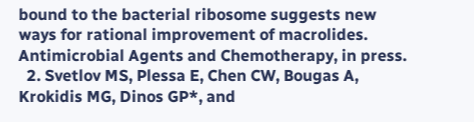bound to the bacterial ribosome suggests new ways for rational improvement of macrolides. Antimicrobial Agents and Chemotherapy, in press.
  2. Svetlov MS, Plessa E, Chen CW, Bougas A, Krokidis MG, Dinos GP*, and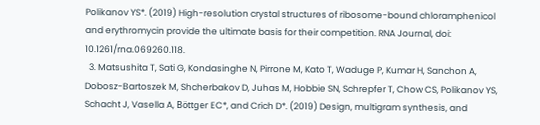Polikanov YS*. (2019) High-resolution crystal structures of ribosome-bound chloramphenicol and erythromycin provide the ultimate basis for their competition. RNA Journal, doi: 10.1261/rna.069260.118.
  3. Matsushita T, Sati G, Kondasinghe N, Pirrone M, Kato T, Waduge P, Kumar H, Sanchon A, Dobosz-Bartoszek M, Shcherbakov D, Juhas M, Hobbie SN, Schrepfer T, Chow CS, Polikanov YS, Schacht J, Vasella A, Böttger EC*, and Crich D*. (2019) Design, multigram synthesis, and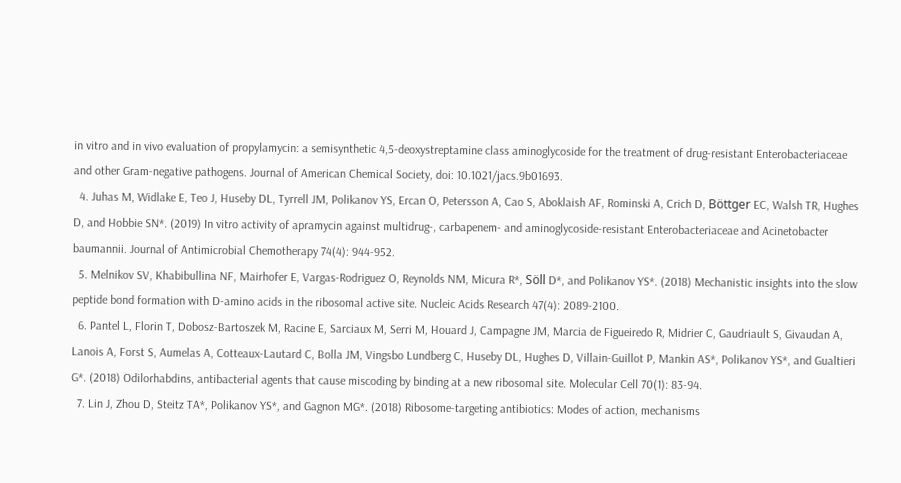in vitro and in vivo evaluation of propylamycin: a semisynthetic 4,5-deoxystreptamine class aminoglycoside for the treatment of drug-resistant Enterobacteriaceae and other Gram-negative pathogens. Journal of American Chemical Society, doi: 10.1021/jacs.9b01693.
  4. Juhas M, Widlake E, Teo J, Huseby DL, Tyrrell JM, Polikanov YS, Ercan O, Petersson A, Cao S, Aboklaish AF, Rominski A, Crich D, Böttger EC, Walsh TR, Hughes D, and Hobbie SN*. (2019) In vitro activity of apramycin against multidrug-, carbapenem- and aminoglycoside-resistant Enterobacteriaceae and Acinetobacter baumannii. Journal of Antimicrobial Chemotherapy 74(4): 944-952.
  5. Melnikov SV, Khabibullina NF, Mairhofer E, Vargas-Rodriguez O, Reynolds NM, Micura R*, Söll D*, and Polikanov YS*. (2018) Mechanistic insights into the slow peptide bond formation with D-amino acids in the ribosomal active site. Nucleic Acids Research 47(4): 2089-2100.
  6. Pantel L, Florin T, Dobosz-Bartoszek M, Racine E, Sarciaux M, Serri M, Houard J, Campagne JM, Marcia de Figueiredo R, Midrier C, Gaudriault S, Givaudan A, Lanois A, Forst S, Aumelas A, Cotteaux-Lautard C, Bolla JM, Vingsbo Lundberg C, Huseby DL, Hughes D, Villain-Guillot P, Mankin AS*, Polikanov YS*, and Gualtieri G*. (2018) Odilorhabdins, antibacterial agents that cause miscoding by binding at a new ribosomal site. Molecular Cell 70(1): 83-94.
  7. Lin J, Zhou D, Steitz TA*, Polikanov YS*, and Gagnon MG*. (2018) Ribosome-targeting antibiotics: Modes of action, mechanisms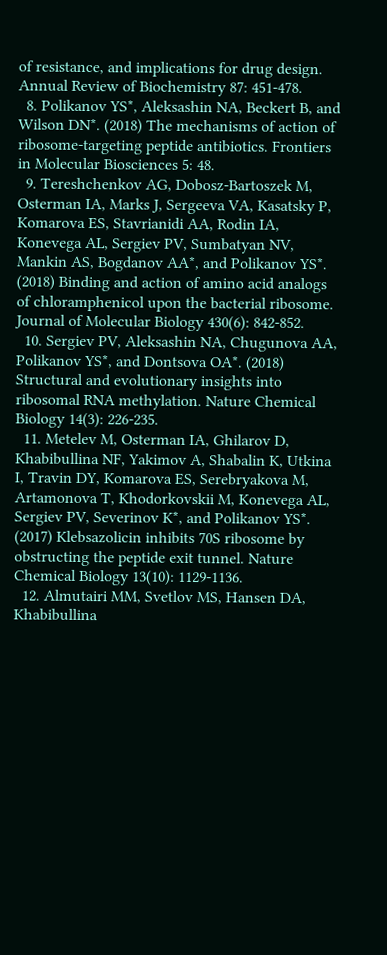of resistance, and implications for drug design. Annual Review of Biochemistry 87: 451-478.
  8. Polikanov YS*, Aleksashin NA, Beckert B, and Wilson DN*. (2018) The mechanisms of action of ribosome-targeting peptide antibiotics. Frontiers in Molecular Biosciences 5: 48.
  9. Tereshchenkov AG, Dobosz-Bartoszek M, Osterman IA, Marks J, Sergeeva VA, Kasatsky P, Komarova ES, Stavrianidi AA, Rodin IA, Konevega AL, Sergiev PV, Sumbatyan NV, Mankin AS, Bogdanov AA*, and Polikanov YS*. (2018) Binding and action of amino acid analogs of chloramphenicol upon the bacterial ribosome. Journal of Molecular Biology 430(6): 842-852.
  10. Sergiev PV, Aleksashin NA, Chugunova AA, Polikanov YS*, and Dontsova OA*. (2018) Structural and evolutionary insights into ribosomal RNA methylation. Nature Chemical Biology 14(3): 226-235.
  11. Metelev M, Osterman IA, Ghilarov D, Khabibullina NF, Yakimov A, Shabalin K, Utkina I, Travin DY, Komarova ES, Serebryakova M, Artamonova T, Khodorkovskii M, Konevega AL, Sergiev PV, Severinov K*, and Polikanov YS*. (2017) Klebsazolicin inhibits 70S ribosome by obstructing the peptide exit tunnel. Nature Chemical Biology 13(10): 1129-1136.
  12. Almutairi MM, Svetlov MS, Hansen DA, Khabibullina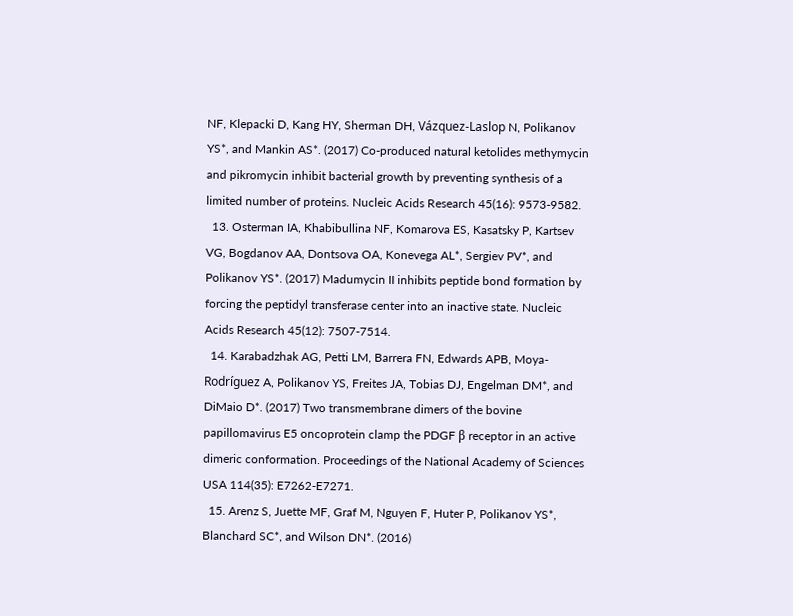NF, Klepacki D, Kang HY, Sherman DH, Vázquez-Laslop N, Polikanov YS*, and Mankin AS*. (2017) Co-produced natural ketolides methymycin and pikromycin inhibit bacterial growth by preventing synthesis of a limited number of proteins. Nucleic Acids Research 45(16): 9573-9582.
  13. Osterman IA, Khabibullina NF, Komarova ES, Kasatsky P, Kartsev VG, Bogdanov AA, Dontsova OA, Konevega AL*, Sergiev PV*, and Polikanov YS*. (2017) Madumycin II inhibits peptide bond formation by forcing the peptidyl transferase center into an inactive state. Nucleic Acids Research 45(12): 7507-7514.
  14. Karabadzhak AG, Petti LM, Barrera FN, Edwards APB, Moya-Rodríguez A, Polikanov YS, Freites JA, Tobias DJ, Engelman DM*, and DiMaio D*. (2017) Two transmembrane dimers of the bovine papillomavirus E5 oncoprotein clamp the PDGF β receptor in an active dimeric conformation. Proceedings of the National Academy of Sciences USA 114(35): E7262-E7271.
  15. Arenz S, Juette MF, Graf M, Nguyen F, Huter P, Polikanov YS*, Blanchard SC*, and Wilson DN*. (2016)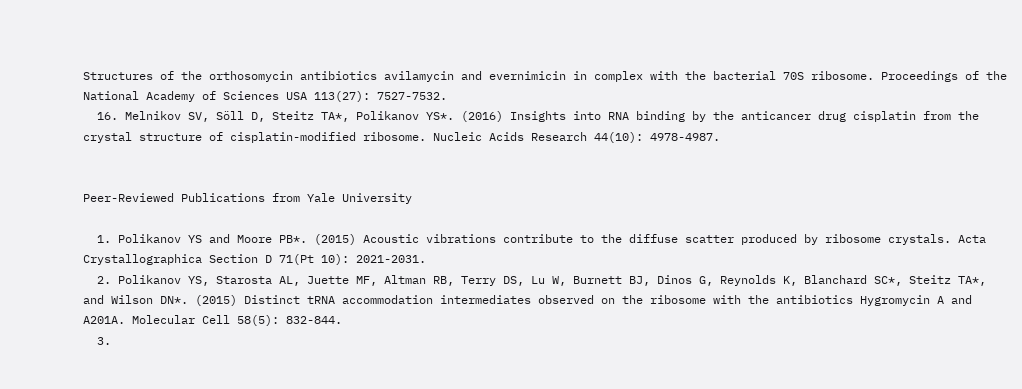Structures of the orthosomycin antibiotics avilamycin and evernimicin in complex with the bacterial 70S ribosome. Proceedings of the National Academy of Sciences USA 113(27): 7527-7532.
  16. Melnikov SV, Söll D, Steitz TA*, Polikanov YS*. (2016) Insights into RNA binding by the anticancer drug cisplatin from the crystal structure of cisplatin-modified ribosome. Nucleic Acids Research 44(10): 4978-4987.


Peer-Reviewed Publications from Yale University

  1. Polikanov YS and Moore PB*. (2015) Acoustic vibrations contribute to the diffuse scatter produced by ribosome crystals. Acta Crystallographica Section D 71(Pt 10): 2021-2031.
  2. Polikanov YS, Starosta AL, Juette MF, Altman RB, Terry DS, Lu W, Burnett BJ, Dinos G, Reynolds K, Blanchard SC*, Steitz TA*, and Wilson DN*. (2015) Distinct tRNA accommodation intermediates observed on the ribosome with the antibiotics Hygromycin A and A201A. Molecular Cell 58(5): 832-844.
  3.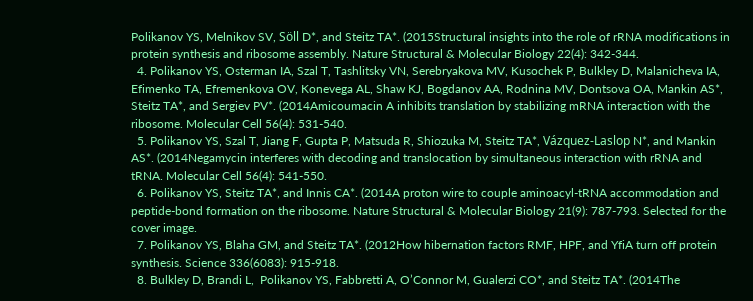Polikanov YS, Melnikov SV, Söll D*, and Steitz TA*. (2015Structural insights into the role of rRNA modifications in protein synthesis and ribosome assembly. Nature Structural & Molecular Biology 22(4): 342-344.
  4. Polikanov YS, Osterman IA, Szal T, Tashlitsky VN, Serebryakova MV, Kusochek P, Bulkley D, Malanicheva IA, Efimenko TA, Efremenkova OV, Konevega AL, Shaw KJ, Bogdanov AA, Rodnina MV, Dontsova OA, Mankin AS*, Steitz TA*, and Sergiev PV*. (2014Amicoumacin A inhibits translation by stabilizing mRNA interaction with the ribosome. Molecular Cell 56(4): 531-540.
  5. Polikanov YS, Szal T, Jiang F, Gupta P, Matsuda R, Shiozuka M, Steitz TA*, Vázquez-Laslop N*, and Mankin AS*. (2014Negamycin interferes with decoding and translocation by simultaneous interaction with rRNA and tRNA. Molecular Cell 56(4): 541-550.
  6. Polikanov YS, Steitz TA*, and Innis CA*. (2014A proton wire to couple aminoacyl-tRNA accommodation and peptide-bond formation on the ribosome. Nature Structural & Molecular Biology 21(9): 787-793. Selected for the cover image.
  7. Polikanov YS, Blaha GM, and Steitz TA*. (2012How hibernation factors RMF, HPF, and YfiA turn off protein synthesis. Science 336(6083): 915-918.
  8. Bulkley D, Brandi L,  Polikanov YS, Fabbretti A, O’Connor M, Gualerzi CO*, and Steitz TA*. (2014The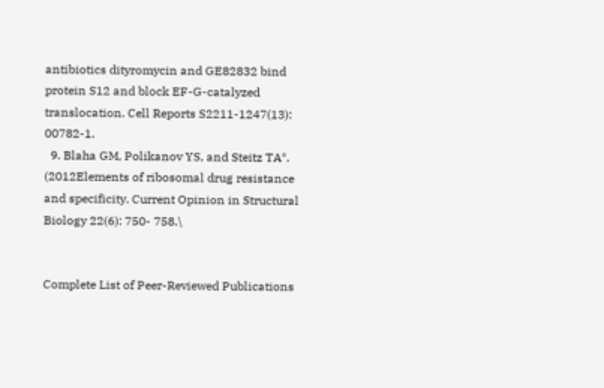antibiotics dityromycin and GE82832 bind protein S12 and block EF-G-catalyzed translocation. Cell Reports S2211-1247(13): 00782-1.
  9. Blaha GM, Polikanov YS, and Steitz TA*. (2012Elements of ribosomal drug resistance and specificity. Current Opinion in Structural Biology 22(6): 750- 758.\


Complete List of Peer-Reviewed Publications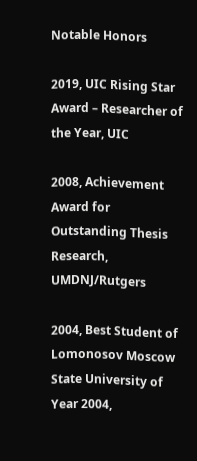Notable Honors

2019, UIC Rising Star Award – Researcher of the Year, UIC

2008, Achievement Award for Outstanding Thesis Research, UMDNJ/Rutgers

2004, Best Student of Lomonosov Moscow State University of Year 2004,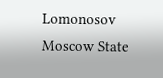Lomonosov Moscow State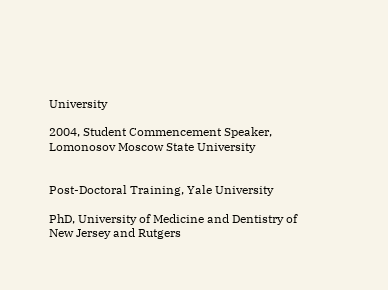University

2004, Student Commencement Speaker, Lomonosov Moscow State University


Post-Doctoral Training, Yale University

PhD, University of Medicine and Dentistry of New Jersey and Rutgers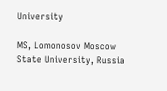University

MS, Lomonosov Moscow State University, Russia